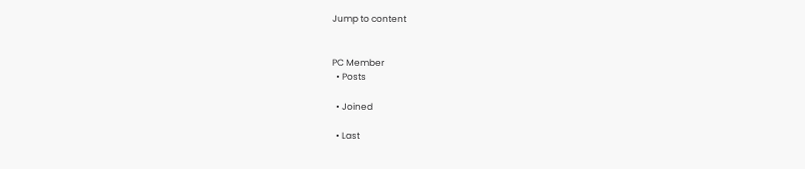Jump to content


PC Member
  • Posts

  • Joined

  • Last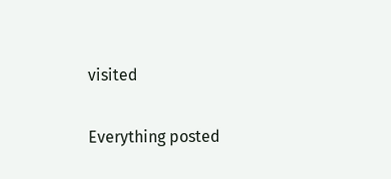visited

Everything posted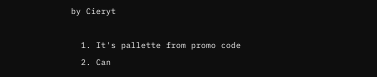by Cieryt

  1. It's pallette from promo code
  2. Can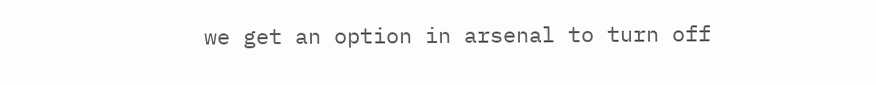we get an option in arsenal to turn off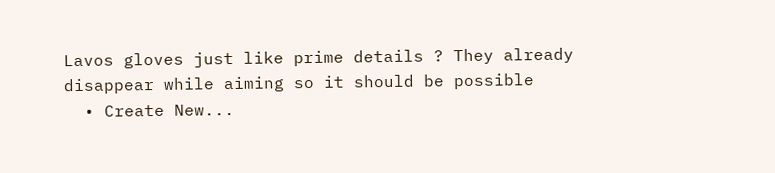Lavos gloves just like prime details ? They already disappear while aiming so it should be possible
  • Create New...